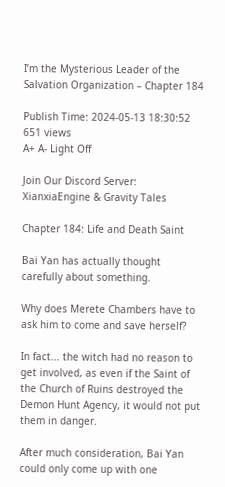I’m the Mysterious Leader of the Salvation Organization – Chapter 184

Publish Time: 2024-05-13 18:30:52 651 views
A+ A- Light Off

Join Our Discord Server: XianxiaEngine & Gravity Tales

Chapter 184: Life and Death Saint

Bai Yan has actually thought carefully about something.

Why does Merete Chambers have to ask him to come and save herself?

In fact... the witch had no reason to get involved, as even if the Saint of the Church of Ruins destroyed the Demon Hunt Agency, it would not put them in danger.

After much consideration, Bai Yan could only come up with one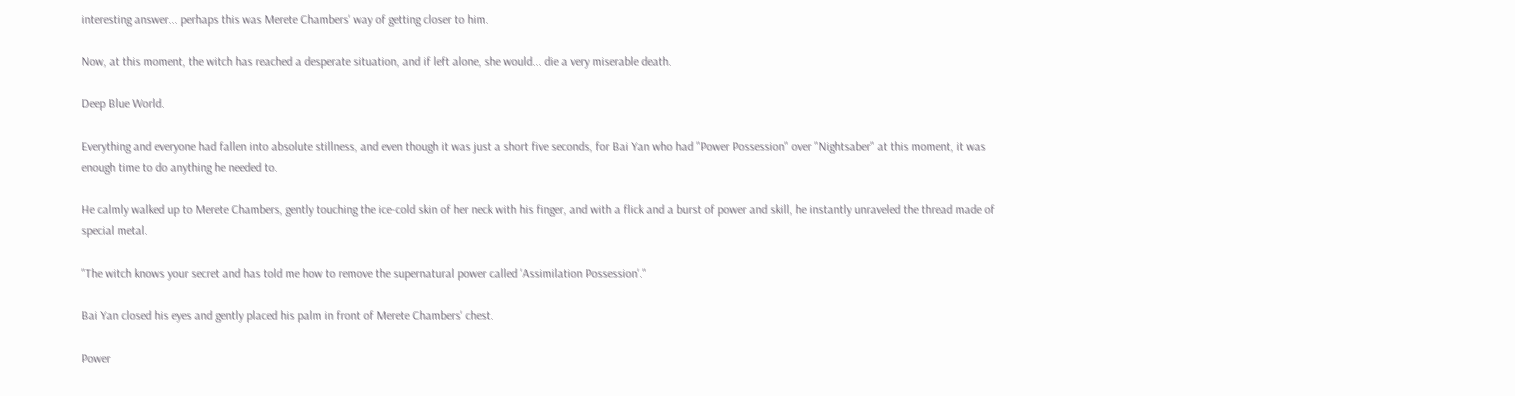interesting answer... perhaps this was Merete Chambers' way of getting closer to him.

Now, at this moment, the witch has reached a desperate situation, and if left alone, she would... die a very miserable death.

Deep Blue World.

Everything and everyone had fallen into absolute stillness, and even though it was just a short five seconds, for Bai Yan who had "Power Possession" over "Nightsaber" at this moment, it was enough time to do anything he needed to.

He calmly walked up to Merete Chambers, gently touching the ice-cold skin of her neck with his finger, and with a flick and a burst of power and skill, he instantly unraveled the thread made of special metal.

"The witch knows your secret and has told me how to remove the supernatural power called 'Assimilation Possession'."

Bai Yan closed his eyes and gently placed his palm in front of Merete Chambers' chest.

Power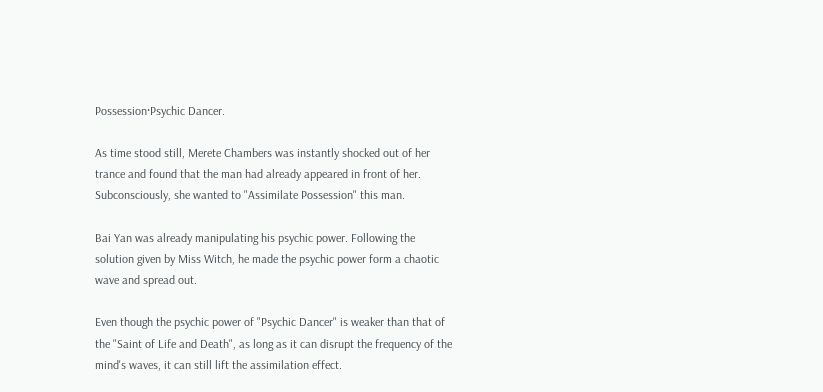Possession·Psychic Dancer.

As time stood still, Merete Chambers was instantly shocked out of her trance and found that the man had already appeared in front of her. Subconsciously, she wanted to "Assimilate Possession" this man.

Bai Yan was already manipulating his psychic power. Following the solution given by Miss Witch, he made the psychic power form a chaotic wave and spread out.

Even though the psychic power of "Psychic Dancer" is weaker than that of the "Saint of Life and Death", as long as it can disrupt the frequency of the mind's waves, it can still lift the assimilation effect.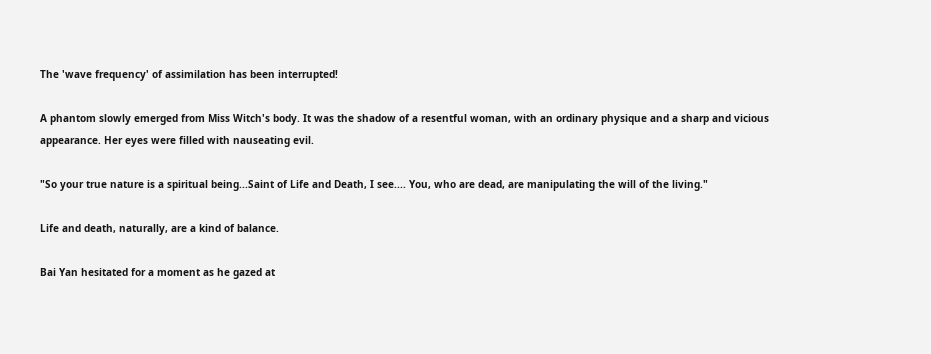The 'wave frequency' of assimilation has been interrupted!

A phantom slowly emerged from Miss Witch's body. It was the shadow of a resentful woman, with an ordinary physique and a sharp and vicious appearance. Her eyes were filled with nauseating evil.

"So your true nature is a spiritual being...Saint of Life and Death, I see.... You, who are dead, are manipulating the will of the living."

Life and death, naturally, are a kind of balance.

Bai Yan hesitated for a moment as he gazed at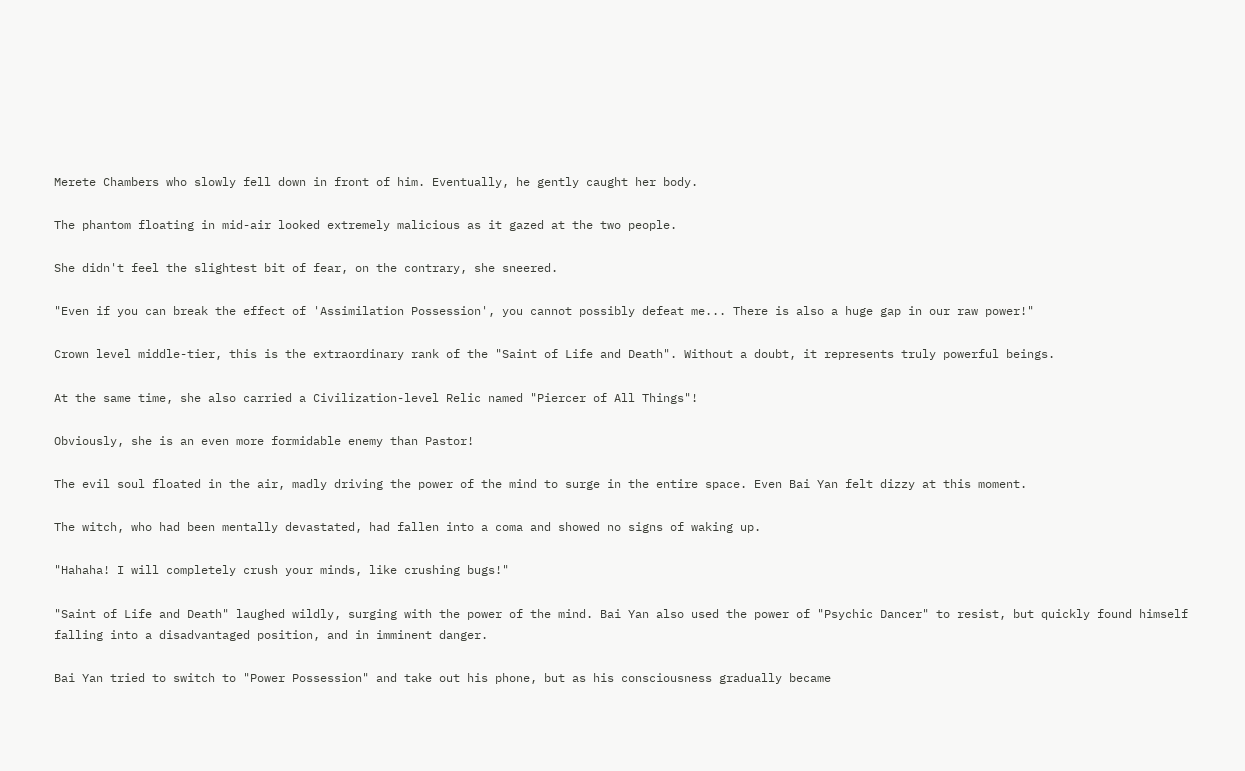Merete Chambers who slowly fell down in front of him. Eventually, he gently caught her body.

The phantom floating in mid-air looked extremely malicious as it gazed at the two people.

She didn't feel the slightest bit of fear, on the contrary, she sneered.

"Even if you can break the effect of 'Assimilation Possession', you cannot possibly defeat me... There is also a huge gap in our raw power!"

Crown level middle-tier, this is the extraordinary rank of the "Saint of Life and Death". Without a doubt, it represents truly powerful beings.

At the same time, she also carried a Civilization-level Relic named "Piercer of All Things"!

Obviously, she is an even more formidable enemy than Pastor!

The evil soul floated in the air, madly driving the power of the mind to surge in the entire space. Even Bai Yan felt dizzy at this moment.

The witch, who had been mentally devastated, had fallen into a coma and showed no signs of waking up.

"Hahaha! I will completely crush your minds, like crushing bugs!"

"Saint of Life and Death" laughed wildly, surging with the power of the mind. Bai Yan also used the power of "Psychic Dancer" to resist, but quickly found himself falling into a disadvantaged position, and in imminent danger.

Bai Yan tried to switch to "Power Possession" and take out his phone, but as his consciousness gradually became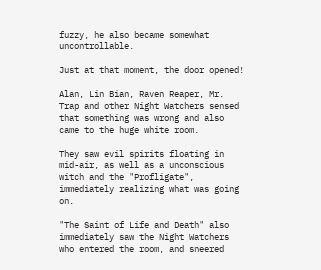fuzzy, he also became somewhat uncontrollable.

Just at that moment, the door opened!

Alan, Lin Bian, Raven Reaper, Mr. Trap and other Night Watchers sensed that something was wrong and also came to the huge white room.

They saw evil spirits floating in mid-air, as well as a unconscious witch and the "Profligate", immediately realizing what was going on.

"The Saint of Life and Death" also immediately saw the Night Watchers who entered the room, and sneered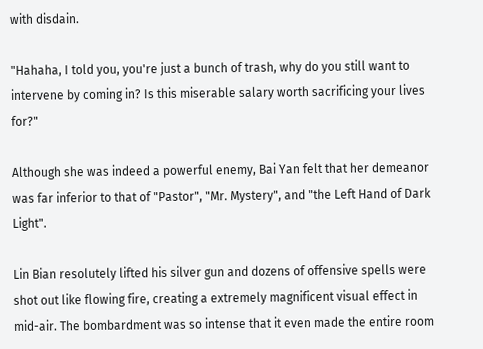with disdain.

"Hahaha, I told you, you're just a bunch of trash, why do you still want to intervene by coming in? Is this miserable salary worth sacrificing your lives for?"

Although she was indeed a powerful enemy, Bai Yan felt that her demeanor was far inferior to that of "Pastor", "Mr. Mystery", and "the Left Hand of Dark Light".

Lin Bian resolutely lifted his silver gun and dozens of offensive spells were shot out like flowing fire, creating a extremely magnificent visual effect in mid-air. The bombardment was so intense that it even made the entire room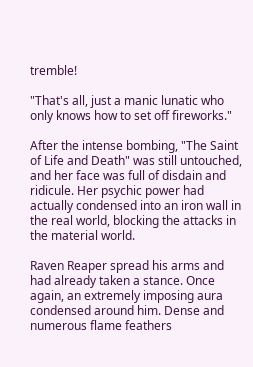tremble!

"That's all, just a manic lunatic who only knows how to set off fireworks."

After the intense bombing, "The Saint of Life and Death" was still untouched, and her face was full of disdain and ridicule. Her psychic power had actually condensed into an iron wall in the real world, blocking the attacks in the material world.

Raven Reaper spread his arms and had already taken a stance. Once again, an extremely imposing aura condensed around him. Dense and numerous flame feathers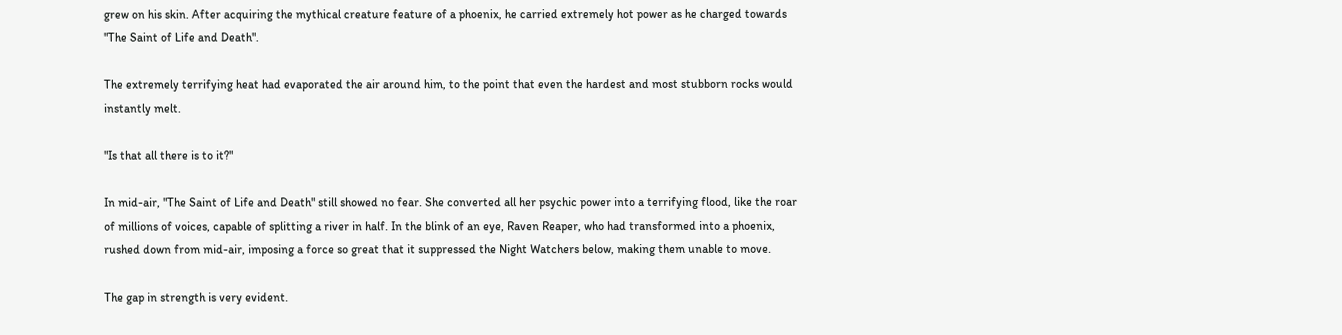grew on his skin. After acquiring the mythical creature feature of a phoenix, he carried extremely hot power as he charged towards "The Saint of Life and Death".

The extremely terrifying heat had evaporated the air around him, to the point that even the hardest and most stubborn rocks would instantly melt.

"Is that all there is to it?"

In mid-air, "The Saint of Life and Death" still showed no fear. She converted all her psychic power into a terrifying flood, like the roar of millions of voices, capable of splitting a river in half. In the blink of an eye, Raven Reaper, who had transformed into a phoenix, rushed down from mid-air, imposing a force so great that it suppressed the Night Watchers below, making them unable to move.

The gap in strength is very evident.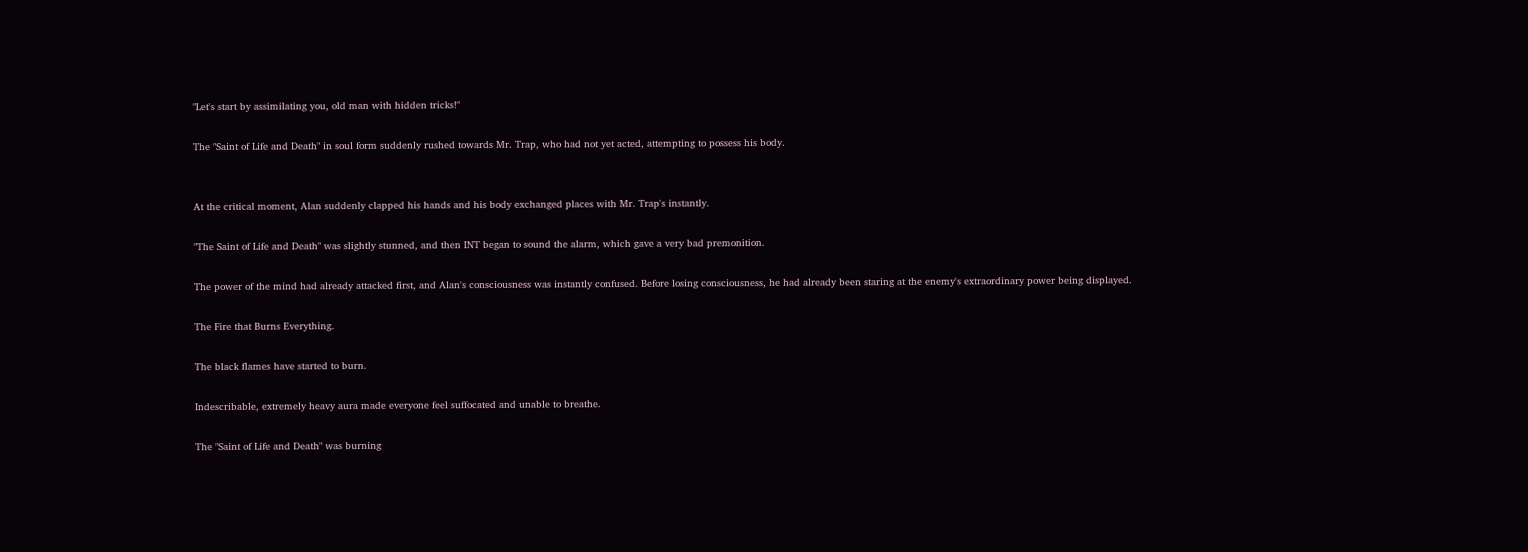"Let's start by assimilating you, old man with hidden tricks!"

The "Saint of Life and Death" in soul form suddenly rushed towards Mr. Trap, who had not yet acted, attempting to possess his body.


At the critical moment, Alan suddenly clapped his hands and his body exchanged places with Mr. Trap's instantly.

"The Saint of Life and Death" was slightly stunned, and then INT began to sound the alarm, which gave a very bad premonition.

The power of the mind had already attacked first, and Alan's consciousness was instantly confused. Before losing consciousness, he had already been staring at the enemy's extraordinary power being displayed.

The Fire that Burns Everything.

The black flames have started to burn.

Indescribable, extremely heavy aura made everyone feel suffocated and unable to breathe.

The "Saint of Life and Death" was burning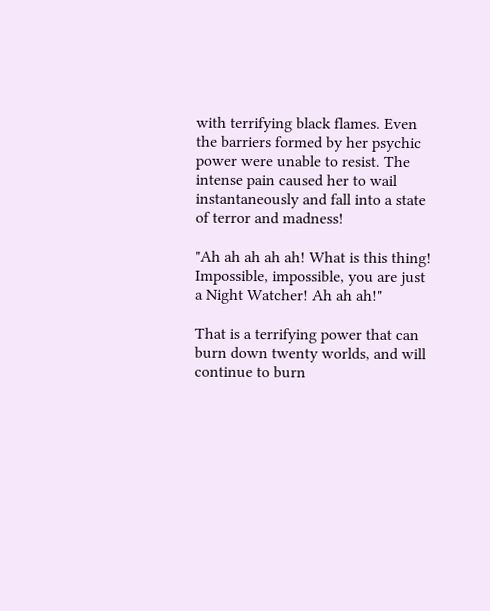with terrifying black flames. Even the barriers formed by her psychic power were unable to resist. The intense pain caused her to wail instantaneously and fall into a state of terror and madness!

"Ah ah ah ah ah! What is this thing! Impossible, impossible, you are just a Night Watcher! Ah ah ah!"

That is a terrifying power that can burn down twenty worlds, and will continue to burn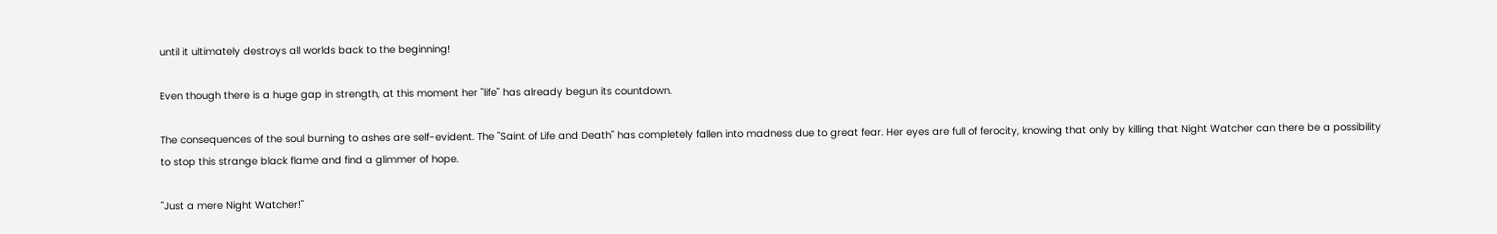until it ultimately destroys all worlds back to the beginning!

Even though there is a huge gap in strength, at this moment her "life" has already begun its countdown.

The consequences of the soul burning to ashes are self-evident. The "Saint of Life and Death" has completely fallen into madness due to great fear. Her eyes are full of ferocity, knowing that only by killing that Night Watcher can there be a possibility to stop this strange black flame and find a glimmer of hope.

"Just a mere Night Watcher!"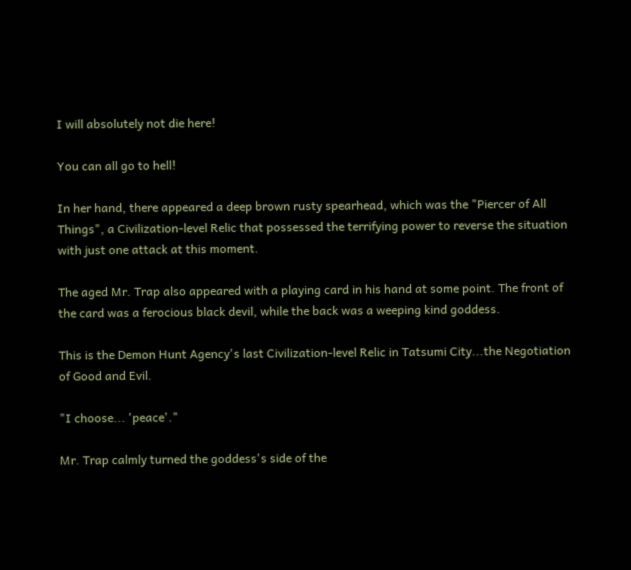I will absolutely not die here!

You can all go to hell!

In her hand, there appeared a deep brown rusty spearhead, which was the "Piercer of All Things", a Civilization-level Relic that possessed the terrifying power to reverse the situation with just one attack at this moment.

The aged Mr. Trap also appeared with a playing card in his hand at some point. The front of the card was a ferocious black devil, while the back was a weeping kind goddess.

This is the Demon Hunt Agency's last Civilization-level Relic in Tatsumi City...the Negotiation of Good and Evil.

"I choose... 'peace'."

Mr. Trap calmly turned the goddess's side of the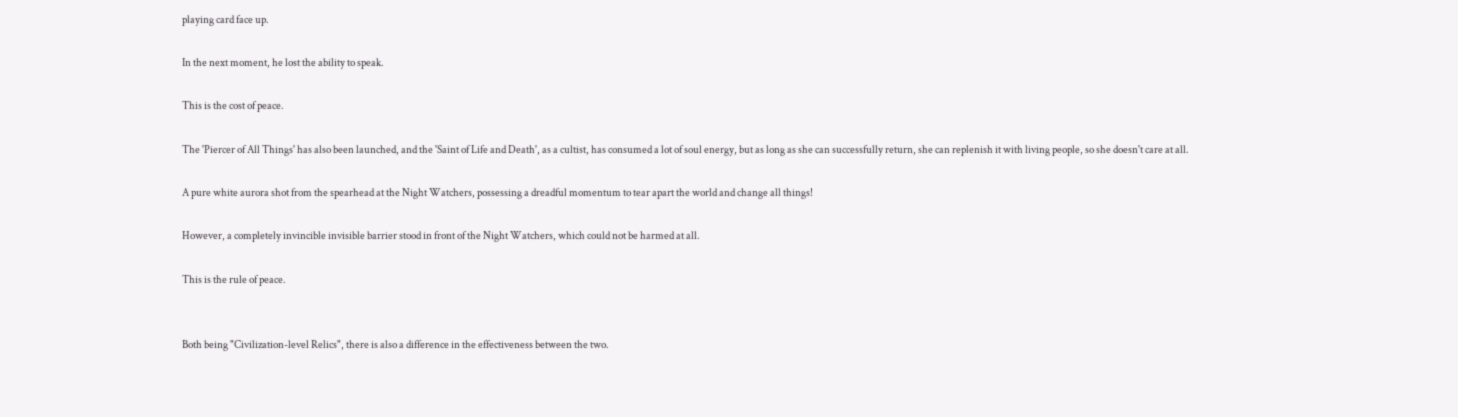playing card face up.

In the next moment, he lost the ability to speak.

This is the cost of peace.

The 'Piercer of All Things' has also been launched, and the 'Saint of Life and Death', as a cultist, has consumed a lot of soul energy, but as long as she can successfully return, she can replenish it with living people, so she doesn't care at all.

A pure white aurora shot from the spearhead at the Night Watchers, possessing a dreadful momentum to tear apart the world and change all things!

However, a completely invincible invisible barrier stood in front of the Night Watchers, which could not be harmed at all.

This is the rule of peace.


Both being "Civilization-level Relics", there is also a difference in the effectiveness between the two.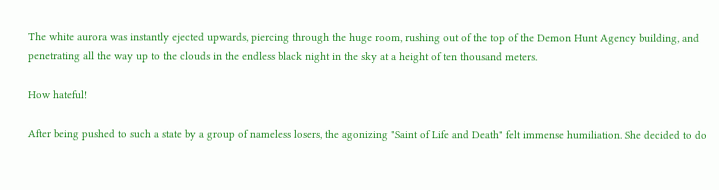The white aurora was instantly ejected upwards, piercing through the huge room, rushing out of the top of the Demon Hunt Agency building, and penetrating all the way up to the clouds in the endless black night in the sky at a height of ten thousand meters.

How hateful!

After being pushed to such a state by a group of nameless losers, the agonizing "Saint of Life and Death" felt immense humiliation. She decided to do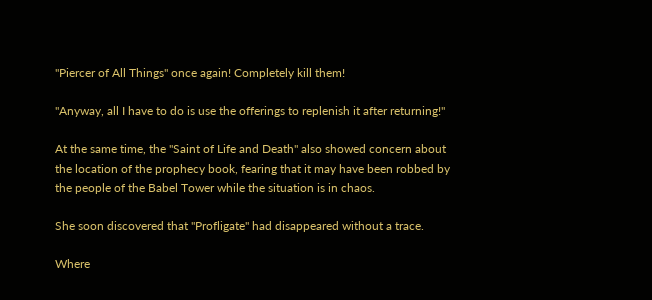"Piercer of All Things" once again! Completely kill them!

"Anyway, all I have to do is use the offerings to replenish it after returning!"

At the same time, the "Saint of Life and Death" also showed concern about the location of the prophecy book, fearing that it may have been robbed by the people of the Babel Tower while the situation is in chaos.

She soon discovered that "Profligate" had disappeared without a trace.

Where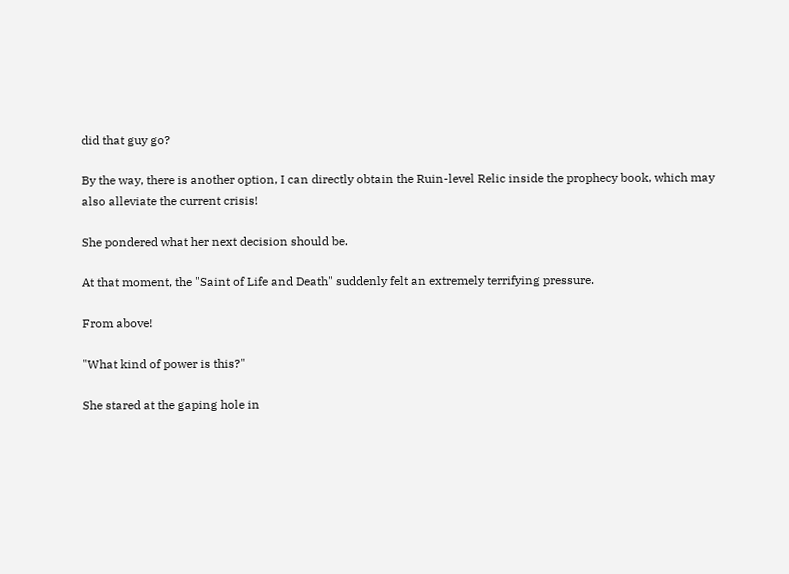did that guy go?

By the way, there is another option, I can directly obtain the Ruin-level Relic inside the prophecy book, which may also alleviate the current crisis!

She pondered what her next decision should be.

At that moment, the "Saint of Life and Death" suddenly felt an extremely terrifying pressure.

From above!

"What kind of power is this?"

She stared at the gaping hole in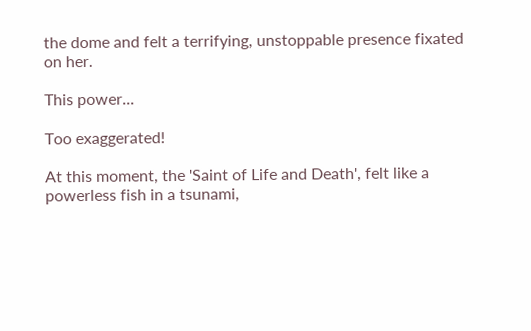the dome and felt a terrifying, unstoppable presence fixated on her.

This power...

Too exaggerated!

At this moment, the 'Saint of Life and Death', felt like a powerless fish in a tsunami,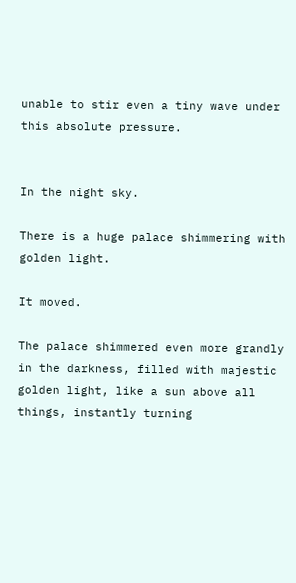unable to stir even a tiny wave under this absolute pressure.


In the night sky.

There is a huge palace shimmering with golden light.

It moved.

The palace shimmered even more grandly in the darkness, filled with majestic golden light, like a sun above all things, instantly turning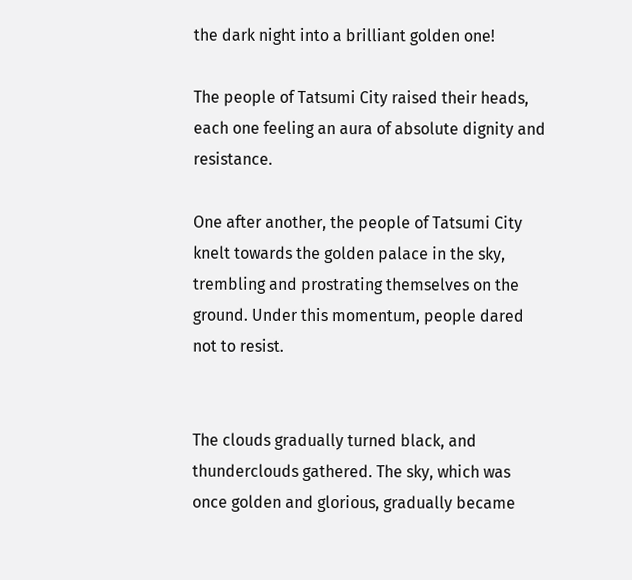the dark night into a brilliant golden one!

The people of Tatsumi City raised their heads, each one feeling an aura of absolute dignity and resistance.

One after another, the people of Tatsumi City knelt towards the golden palace in the sky, trembling and prostrating themselves on the ground. Under this momentum, people dared not to resist.


The clouds gradually turned black, and thunderclouds gathered. The sky, which was once golden and glorious, gradually became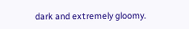dark and extremely gloomy.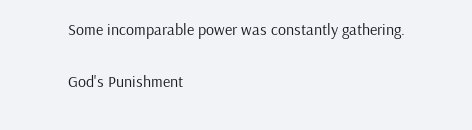Some incomparable power was constantly gathering.

God's Punishment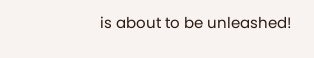is about to be unleashed!